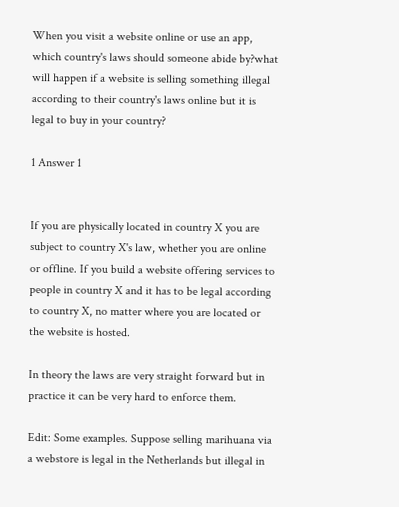When you visit a website online or use an app, which country's laws should someone abide by?what will happen if a website is selling something illegal according to their country's laws online but it is legal to buy in your country?

1 Answer 1


If you are physically located in country X you are subject to country X's law, whether you are online or offline. If you build a website offering services to people in country X and it has to be legal according to country X, no matter where you are located or the website is hosted.

In theory the laws are very straight forward but in practice it can be very hard to enforce them.

Edit: Some examples. Suppose selling marihuana via a webstore is legal in the Netherlands but illegal in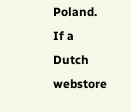Poland. If a Dutch webstore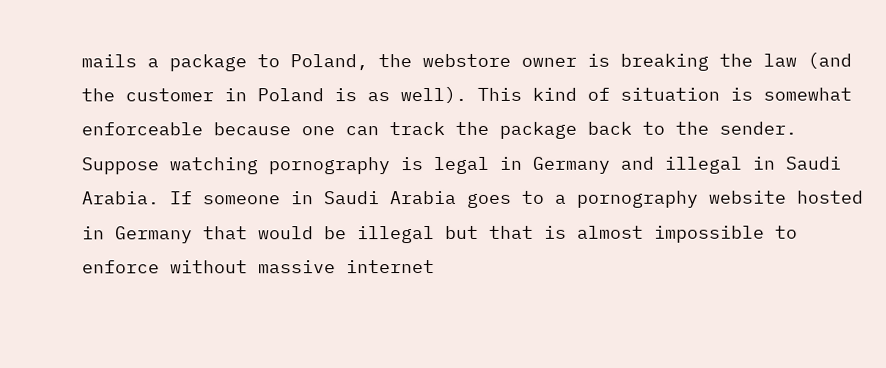mails a package to Poland, the webstore owner is breaking the law (and the customer in Poland is as well). This kind of situation is somewhat enforceable because one can track the package back to the sender. Suppose watching pornography is legal in Germany and illegal in Saudi Arabia. If someone in Saudi Arabia goes to a pornography website hosted in Germany that would be illegal but that is almost impossible to enforce without massive internet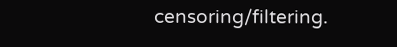censoring/filtering.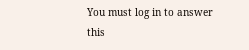You must log in to answer this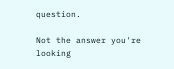question.

Not the answer you're looking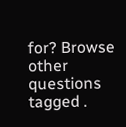for? Browse other questions tagged .